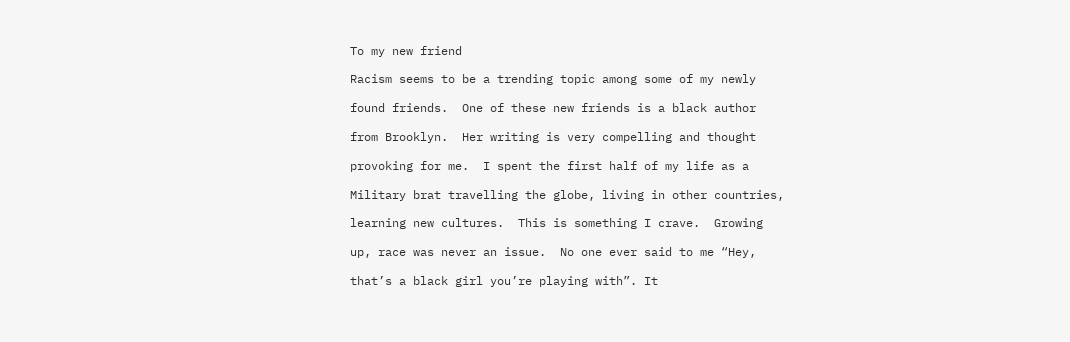To my new friend

Racism seems to be a trending topic among some of my newly

found friends.  One of these new friends is a black author

from Brooklyn.  Her writing is very compelling and thought

provoking for me.  I spent the first half of my life as a

Military brat travelling the globe, living in other countries,

learning new cultures.  This is something I crave.  Growing

up, race was never an issue.  No one ever said to me “Hey,

that’s a black girl you’re playing with”. It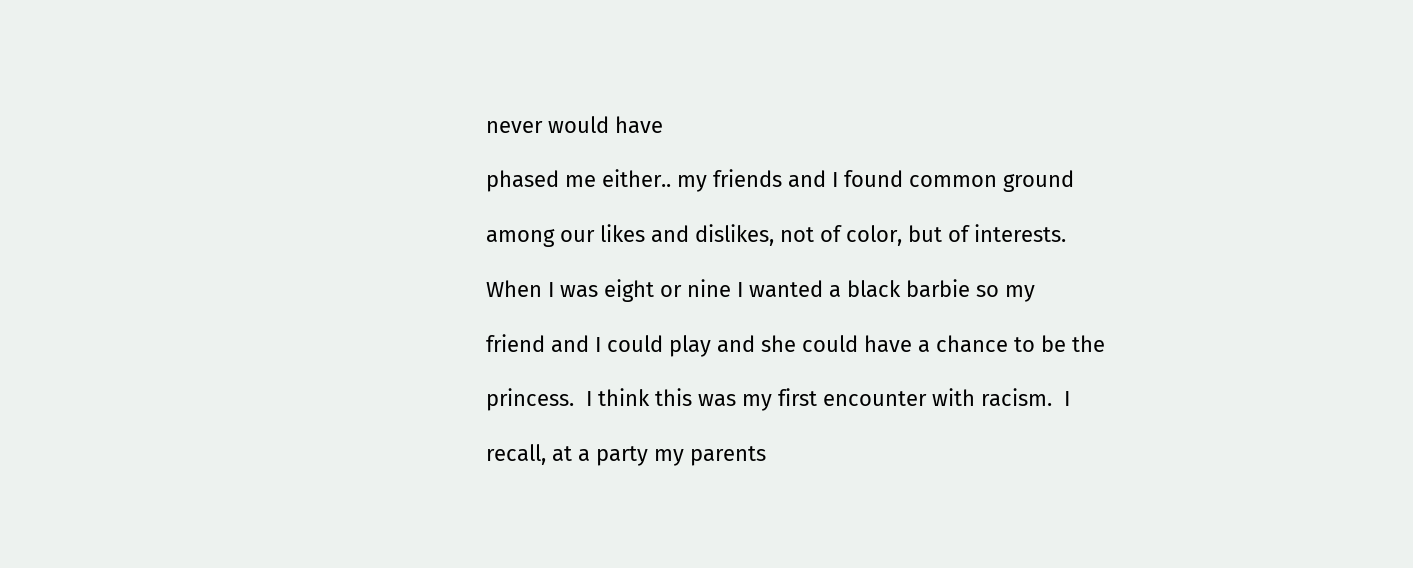never would have

phased me either.. my friends and I found common ground

among our likes and dislikes, not of color, but of interests.

When I was eight or nine I wanted a black barbie so my

friend and I could play and she could have a chance to be the

princess.  I think this was my first encounter with racism.  I

recall, at a party my parents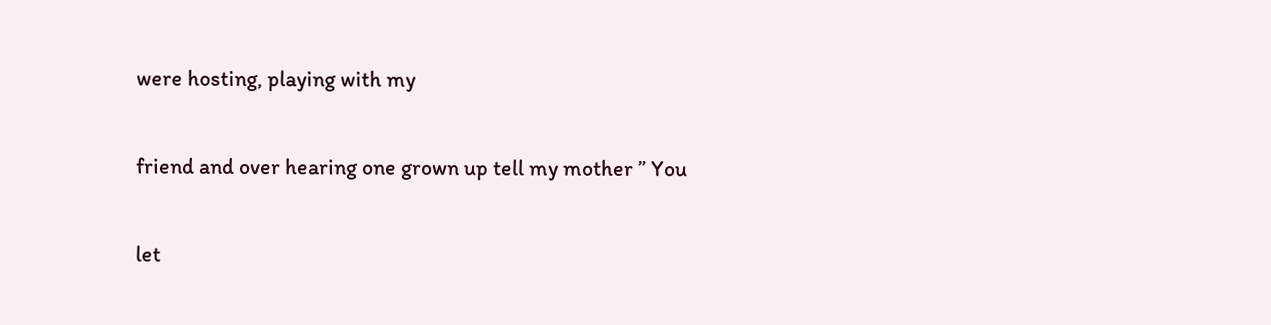were hosting, playing with my

friend and over hearing one grown up tell my mother ” You

let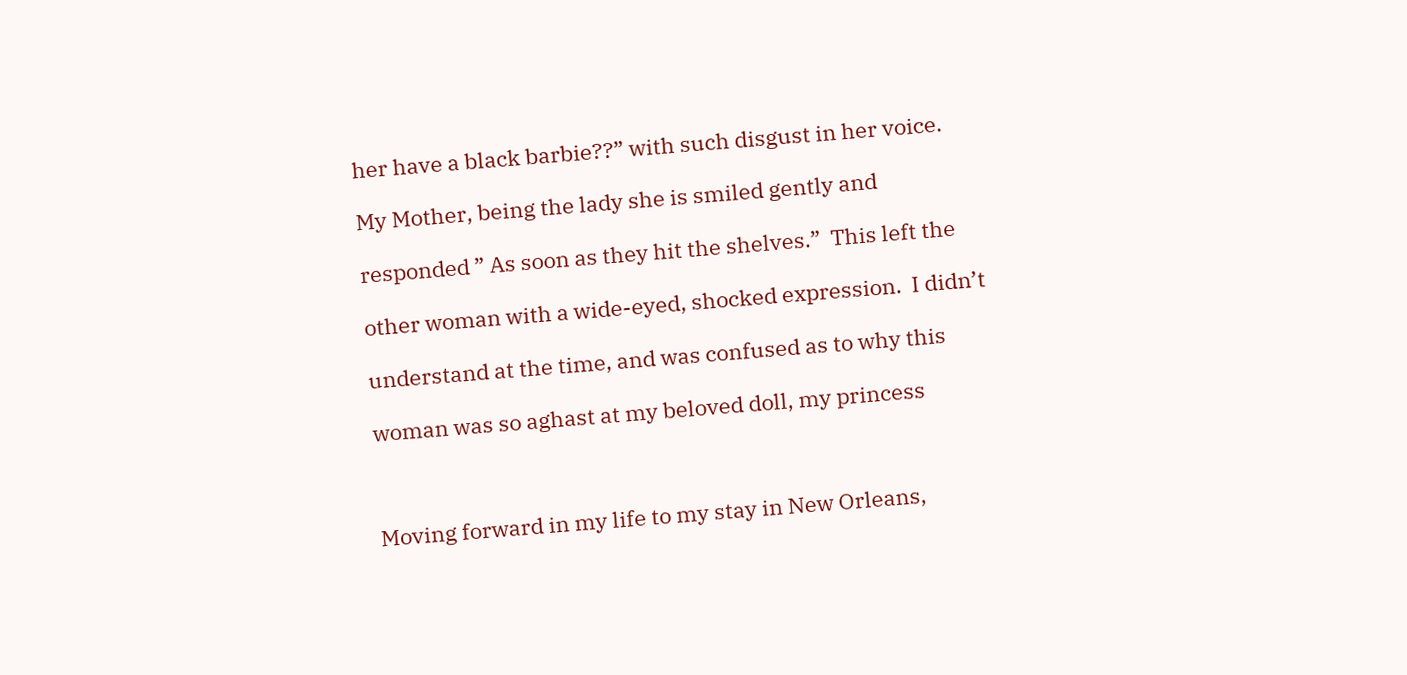her have a black barbie??” with such disgust in her voice.

My Mother, being the lady she is smiled gently and

responded ” As soon as they hit the shelves.”  This left the

other woman with a wide-eyed, shocked expression.  I didn’t

understand at the time, and was confused as to why this

woman was so aghast at my beloved doll, my princess



Moving forward in my life to my stay in New Orleans,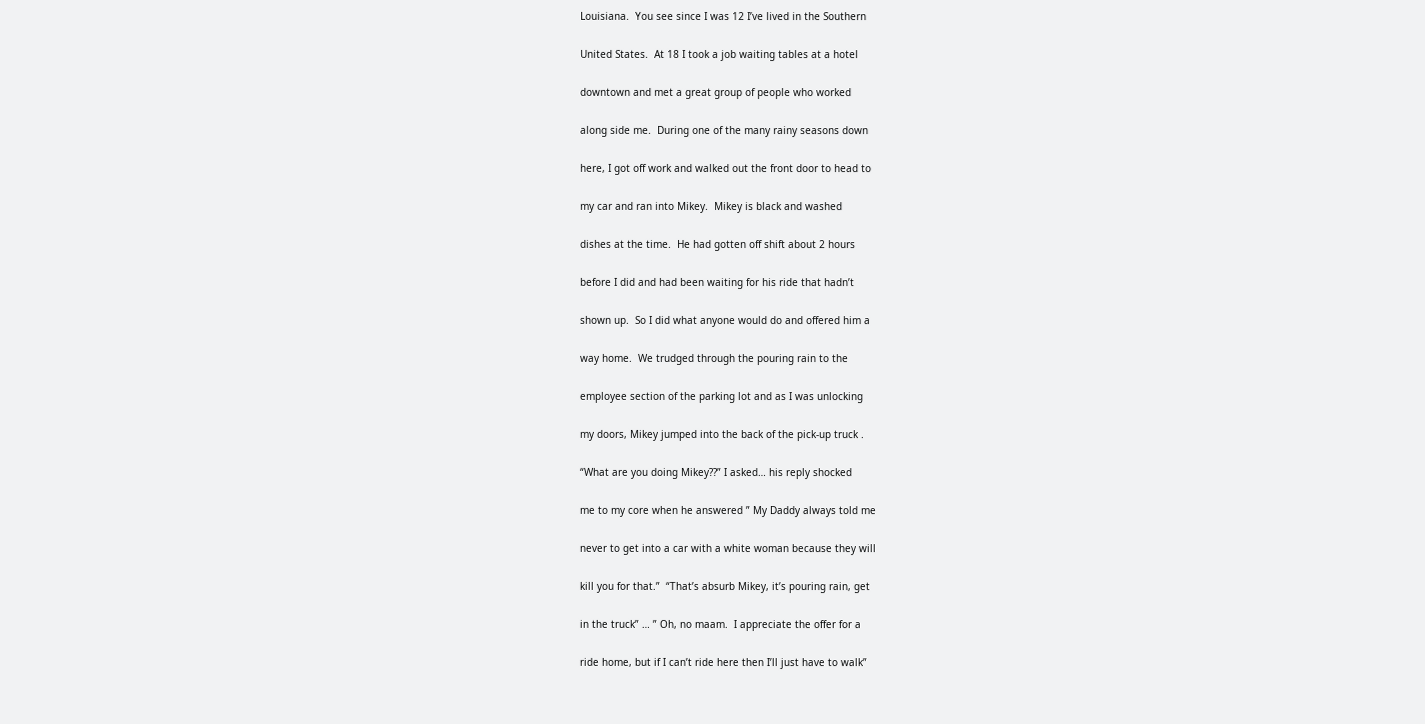Louisiana.  You see since I was 12 I’ve lived in the Southern

United States.  At 18 I took a job waiting tables at a hotel

downtown and met a great group of people who worked

along side me.  During one of the many rainy seasons down

here, I got off work and walked out the front door to head to

my car and ran into Mikey.  Mikey is black and washed

dishes at the time.  He had gotten off shift about 2 hours

before I did and had been waiting for his ride that hadn’t

shown up.  So I did what anyone would do and offered him a

way home.  We trudged through the pouring rain to the

employee section of the parking lot and as I was unlocking

my doors, Mikey jumped into the back of the pick-up truck .

“What are you doing Mikey??” I asked… his reply shocked

me to my core when he answered ” My Daddy always told me

never to get into a car with a white woman because they will

kill you for that.”  “That’s absurb Mikey, it’s pouring rain, get

in the truck” … ” Oh, no maam.  I appreciate the offer for a

ride home, but if I can’t ride here then I’ll just have to walk”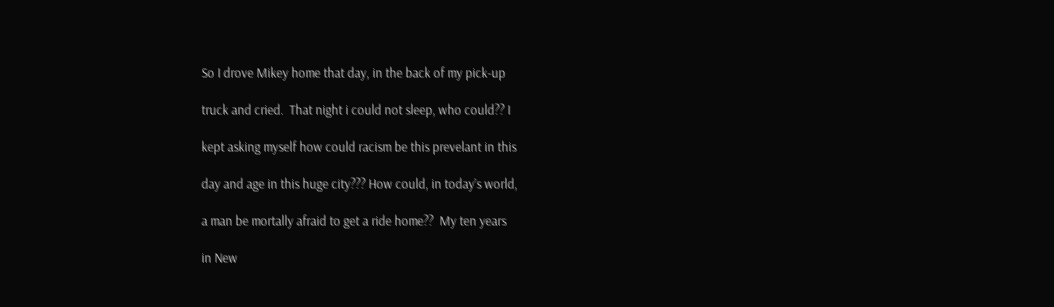So I drove Mikey home that day, in the back of my pick-up

truck and cried.  That night i could not sleep, who could?? I

kept asking myself how could racism be this prevelant in this

day and age in this huge city??? How could, in today’s world,

a man be mortally afraid to get a ride home??  My ten years

in New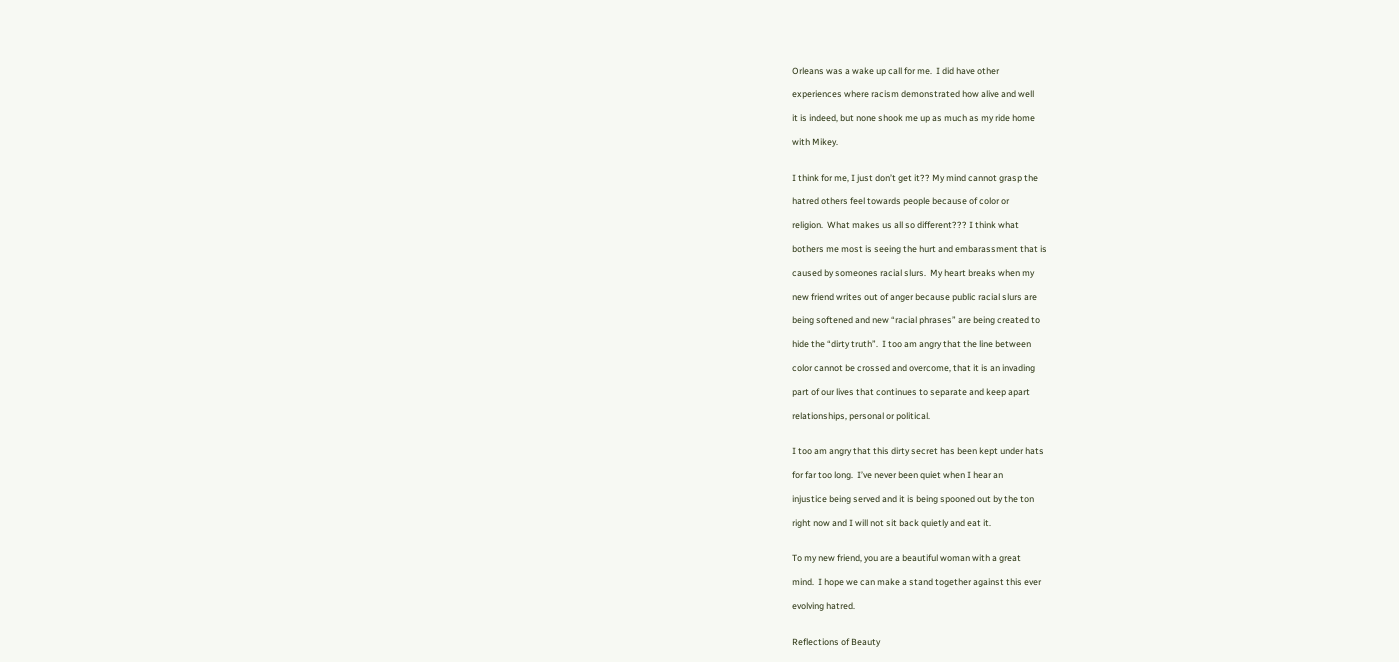Orleans was a wake up call for me.  I did have other

experiences where racism demonstrated how alive and well

it is indeed, but none shook me up as much as my ride home

with Mikey.


I think for me, I just don’t get it?? My mind cannot grasp the

hatred others feel towards people because of color or

religion.  What makes us all so different??? I think what

bothers me most is seeing the hurt and embarassment that is

caused by someones racial slurs.  My heart breaks when my

new friend writes out of anger because public racial slurs are

being softened and new “racial phrases” are being created to

hide the “dirty truth”.  I too am angry that the line between

color cannot be crossed and overcome, that it is an invading

part of our lives that continues to separate and keep apart

relationships, personal or political.


I too am angry that this dirty secret has been kept under hats

for far too long.  I’ve never been quiet when I hear an

injustice being served and it is being spooned out by the ton

right now and I will not sit back quietly and eat it.


To my new friend, you are a beautiful woman with a great

mind.  I hope we can make a stand together against this ever

evolving hatred.


Reflections of Beauty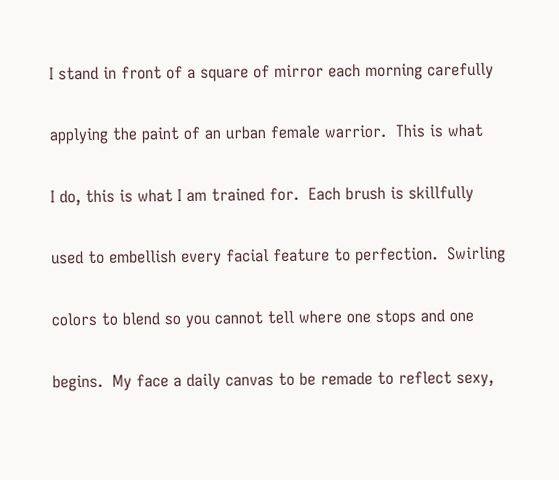I stand in front of a square of mirror each morning carefully

applying the paint of an urban female warrior.  This is what

I do, this is what I am trained for.  Each brush is skillfully

used to embellish every facial feature to perfection.  Swirling

colors to blend so you cannot tell where one stops and one

begins.  My face a daily canvas to be remade to reflect sexy,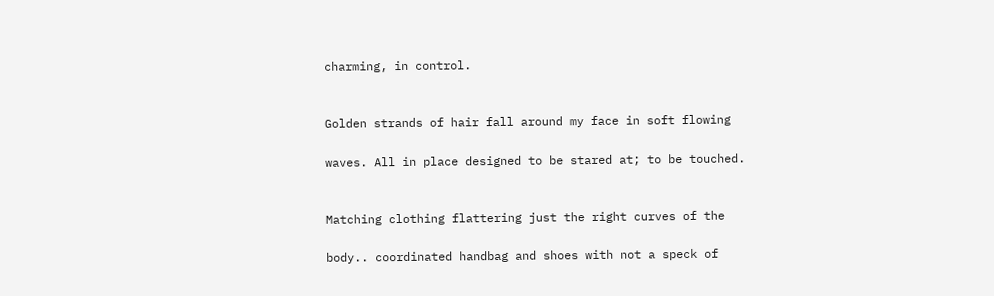charming, in control.


Golden strands of hair fall around my face in soft flowing

waves. All in place designed to be stared at; to be touched.


Matching clothing flattering just the right curves of the

body.. coordinated handbag and shoes with not a speck of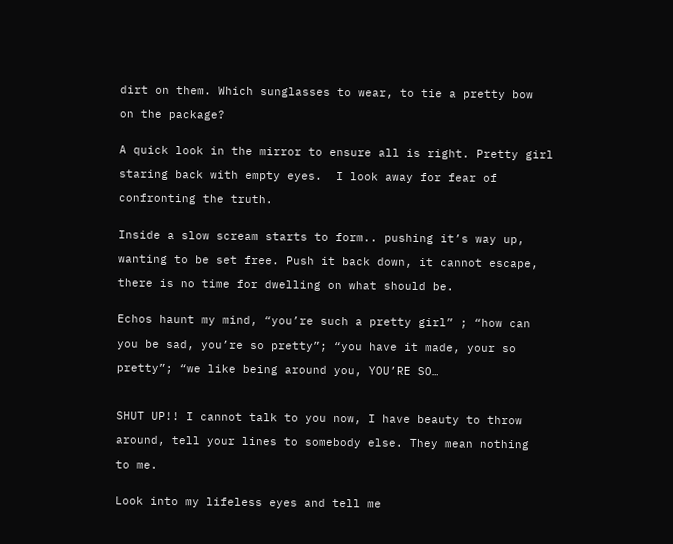dirt on them. Which sunglasses to wear, to tie a pretty bow

on the package?


A quick look in the mirror to ensure all is right. Pretty girl

staring back with empty eyes.  I look away for fear of

confronting the truth.


Inside a slow scream starts to form.. pushing it’s way up,

wanting to be set free. Push it back down, it cannot escape,

there is no time for dwelling on what should be.


Echos haunt my mind, “you’re such a pretty girl” ; “how can

you be sad, you’re so pretty”; “you have it made, your so

pretty”; “we like being around you, YOU’RE SO…



SHUT UP!! I cannot talk to you now, I have beauty to throw

around, tell your lines to somebody else. They mean nothing

to me.


Look into my lifeless eyes and tell me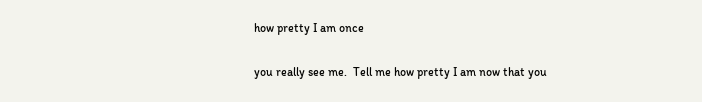how pretty I am once

you really see me.  Tell me how pretty I am now that you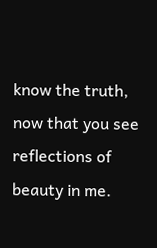know the truth, now that you see reflections of beauty in me.